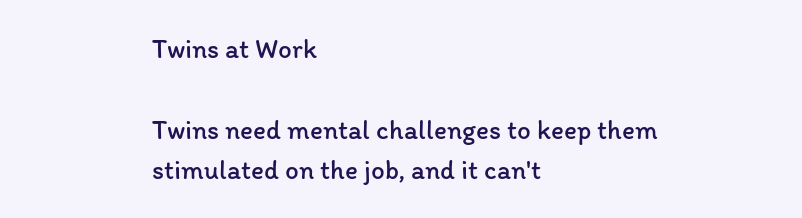Twins at Work

Twins need mental challenges to keep them stimulated on the job, and it can't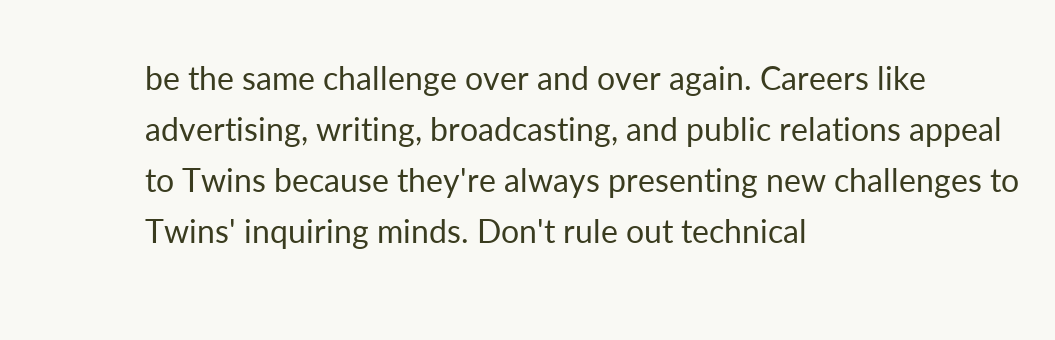be the same challenge over and over again. Careers like advertising, writing, broadcasting, and public relations appeal to Twins because they're always presenting new challenges to Twins' inquiring minds. Don't rule out technical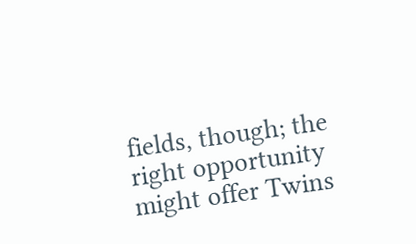fields, though; the right opportunity might offer Twins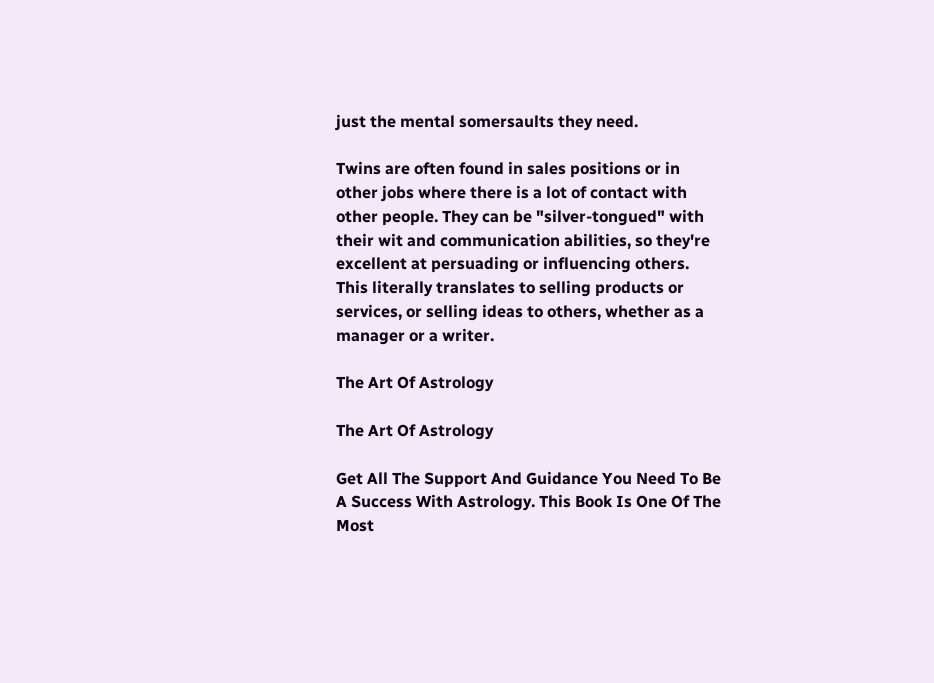just the mental somersaults they need.

Twins are often found in sales positions or in other jobs where there is a lot of contact with other people. They can be "silver-tongued" with their wit and communication abilities, so they're excellent at persuading or influencing others. This literally translates to selling products or services, or selling ideas to others, whether as a manager or a writer.

The Art Of Astrology

The Art Of Astrology

Get All The Support And Guidance You Need To Be A Success With Astrology. This Book Is One Of The Most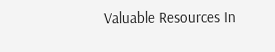Valuable Resources In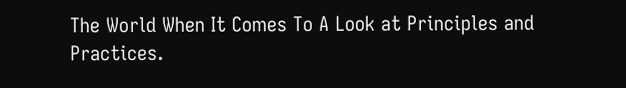The World When It Comes To A Look at Principles and Practices.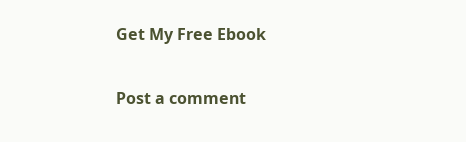Get My Free Ebook

Post a comment